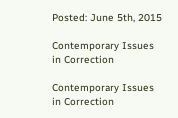Posted: June 5th, 2015

Contemporary Issues in Correction

Contemporary Issues in Correction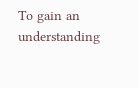To gain an understanding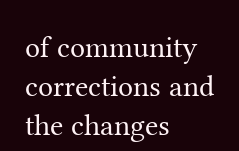of community corrections and the changes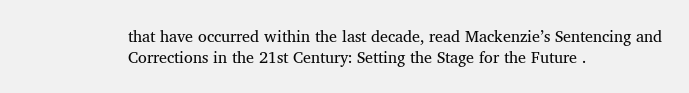that have occurred within the last decade, read Mackenzie’s Sentencing and Corrections in the 21st Century: Setting the Stage for the Future .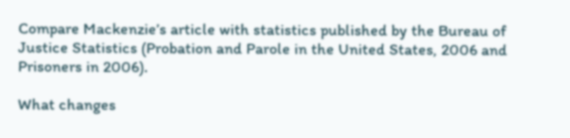Compare Mackenzie’s article with statistics published by the Bureau of Justice Statistics (Probation and Parole in the United States, 2006 and Prisoners in 2006).

What changes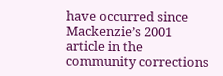have occurred since Mackenzie’s 2001 article in the community corrections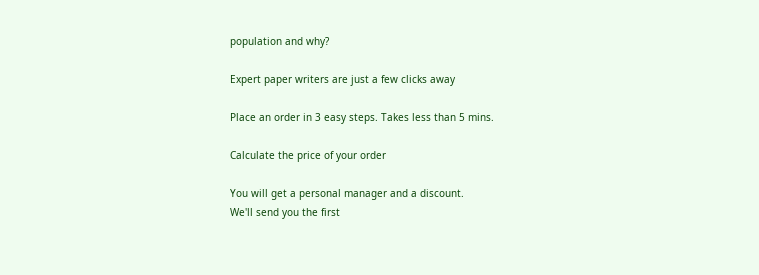population and why?

Expert paper writers are just a few clicks away

Place an order in 3 easy steps. Takes less than 5 mins.

Calculate the price of your order

You will get a personal manager and a discount.
We'll send you the first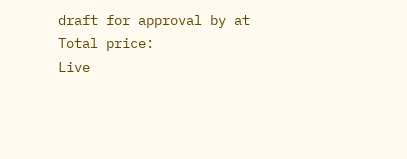draft for approval by at
Total price:
Live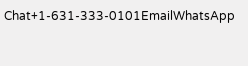Chat+1-631-333-0101EmailWhatsApp